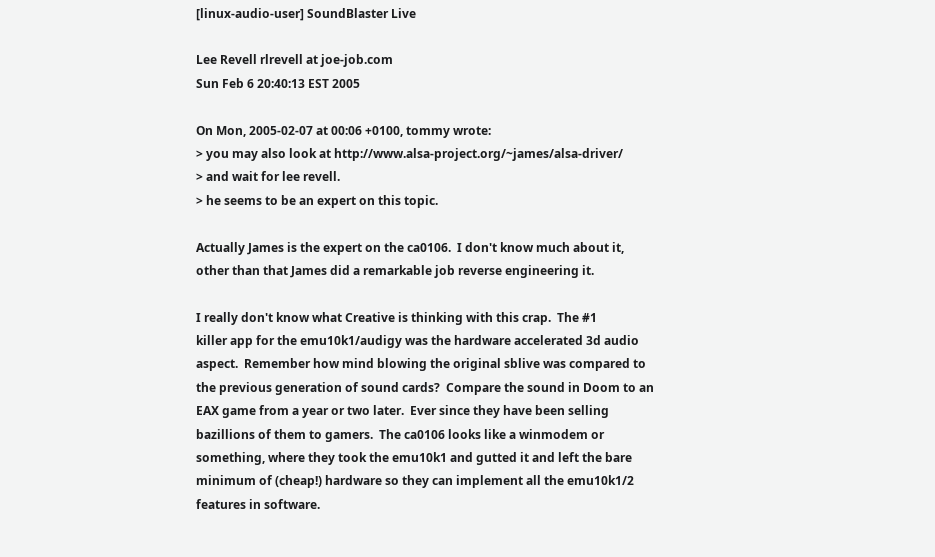[linux-audio-user] SoundBlaster Live

Lee Revell rlrevell at joe-job.com
Sun Feb 6 20:40:13 EST 2005

On Mon, 2005-02-07 at 00:06 +0100, tommy wrote:
> you may also look at http://www.alsa-project.org/~james/alsa-driver/
> and wait for lee revell.
> he seems to be an expert on this topic.

Actually James is the expert on the ca0106.  I don't know much about it,
other than that James did a remarkable job reverse engineering it.

I really don't know what Creative is thinking with this crap.  The #1
killer app for the emu10k1/audigy was the hardware accelerated 3d audio
aspect.  Remember how mind blowing the original sblive was compared to
the previous generation of sound cards?  Compare the sound in Doom to an
EAX game from a year or two later.  Ever since they have been selling
bazillions of them to gamers.  The ca0106 looks like a winmodem or
something, where they took the emu10k1 and gutted it and left the bare
minimum of (cheap!) hardware so they can implement all the emu10k1/2
features in software.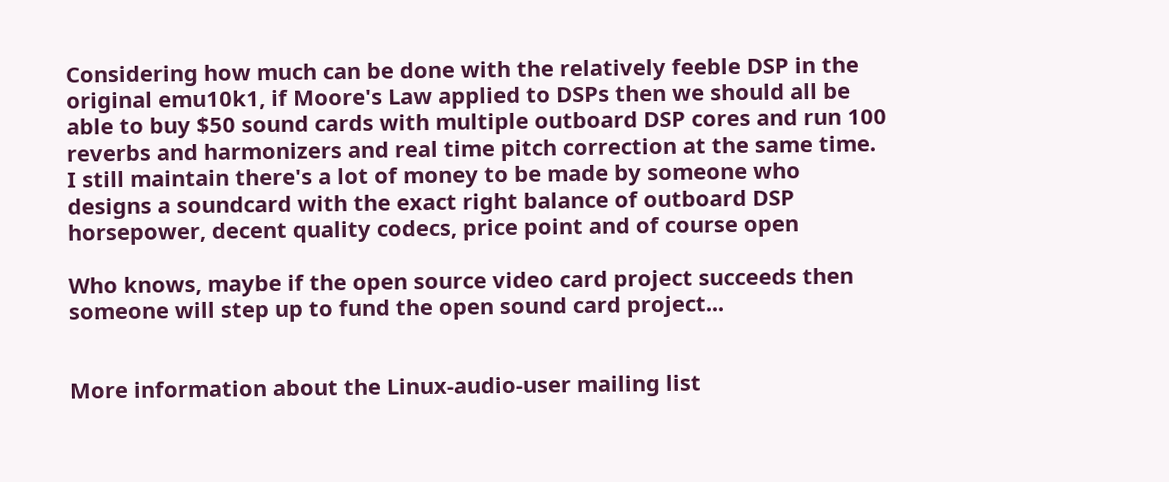Considering how much can be done with the relatively feeble DSP in the
original emu10k1, if Moore's Law applied to DSPs then we should all be
able to buy $50 sound cards with multiple outboard DSP cores and run 100
reverbs and harmonizers and real time pitch correction at the same time.
I still maintain there's a lot of money to be made by someone who
designs a soundcard with the exact right balance of outboard DSP
horsepower, decent quality codecs, price point and of course open

Who knows, maybe if the open source video card project succeeds then
someone will step up to fund the open sound card project...


More information about the Linux-audio-user mailing list